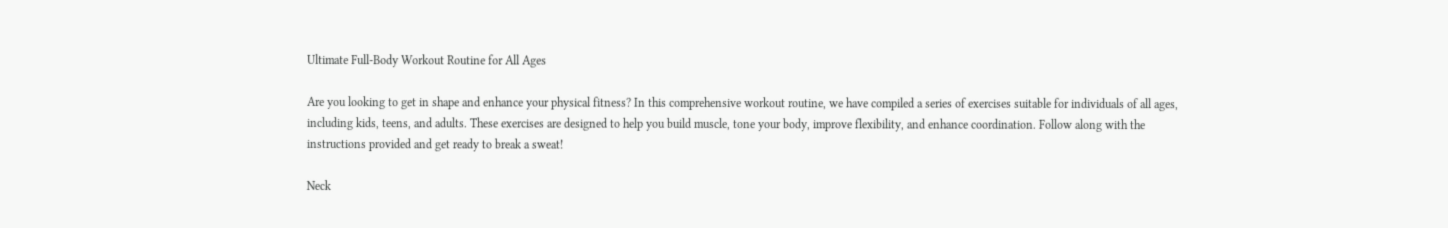Ultimate Full-Body Workout Routine for All Ages

Are you looking to get in shape and enhance your physical fitness? In this comprehensive workout routine, we have compiled a series of exercises suitable for individuals of all ages, including kids, teens, and adults. These exercises are designed to help you build muscle, tone your body, improve flexibility, and enhance coordination. Follow along with the instructions provided and get ready to break a sweat!

Neck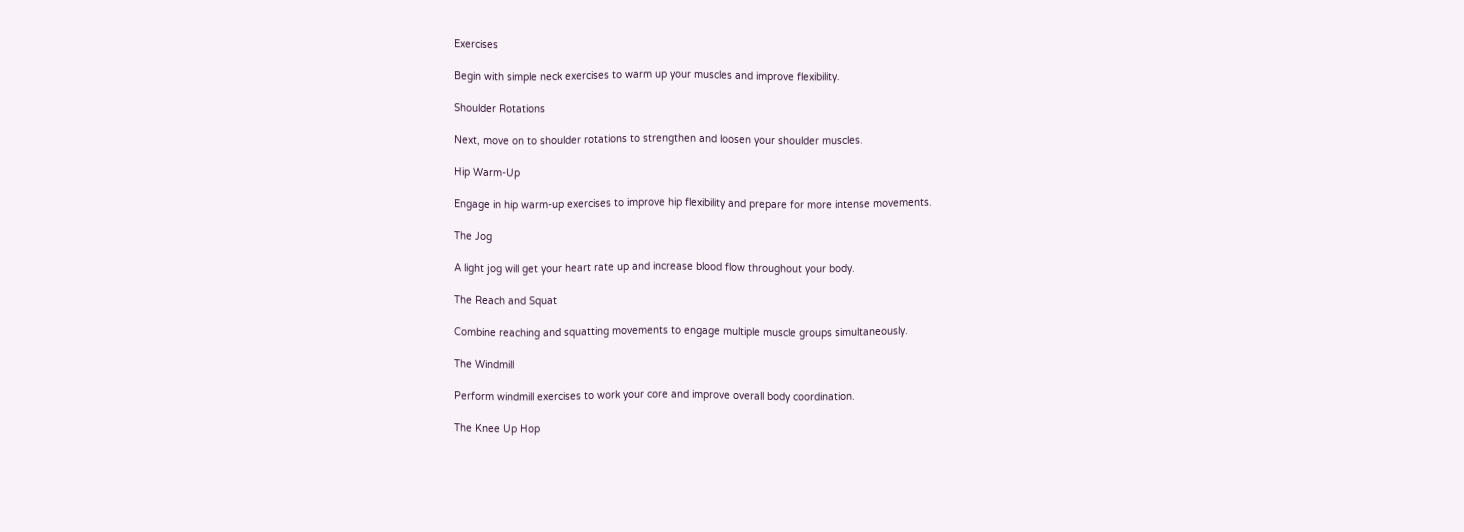Exercises

Begin with simple neck exercises to warm up your muscles and improve flexibility.

Shoulder Rotations

Next, move on to shoulder rotations to strengthen and loosen your shoulder muscles.

Hip Warm-Up

Engage in hip warm-up exercises to improve hip flexibility and prepare for more intense movements.

The Jog

A light jog will get your heart rate up and increase blood flow throughout your body.

The Reach and Squat

Combine reaching and squatting movements to engage multiple muscle groups simultaneously.

The Windmill

Perform windmill exercises to work your core and improve overall body coordination.

The Knee Up Hop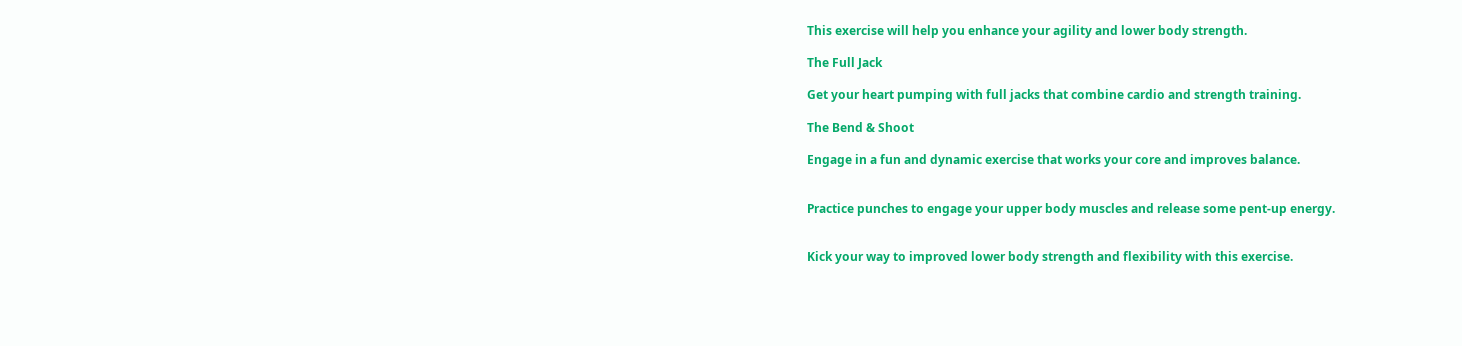This exercise will help you enhance your agility and lower body strength.

The Full Jack

Get your heart pumping with full jacks that combine cardio and strength training.

The Bend & Shoot

Engage in a fun and dynamic exercise that works your core and improves balance.


Practice punches to engage your upper body muscles and release some pent-up energy.


Kick your way to improved lower body strength and flexibility with this exercise.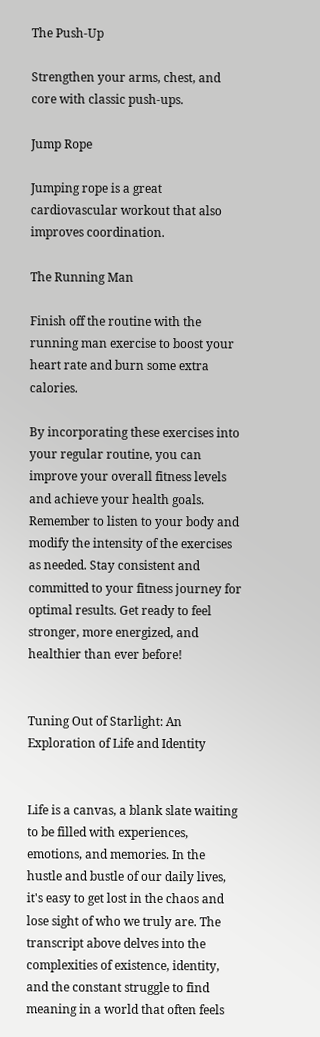The Push-Up

Strengthen your arms, chest, and core with classic push-ups.

Jump Rope

Jumping rope is a great cardiovascular workout that also improves coordination.

The Running Man

Finish off the routine with the running man exercise to boost your heart rate and burn some extra calories.

By incorporating these exercises into your regular routine, you can improve your overall fitness levels and achieve your health goals. Remember to listen to your body and modify the intensity of the exercises as needed. Stay consistent and committed to your fitness journey for optimal results. Get ready to feel stronger, more energized, and healthier than ever before!


Tuning Out of Starlight: An Exploration of Life and Identity


Life is a canvas, a blank slate waiting to be filled with experiences, emotions, and memories. In the hustle and bustle of our daily lives, it's easy to get lost in the chaos and lose sight of who we truly are. The transcript above delves into the complexities of existence, identity, and the constant struggle to find meaning in a world that often feels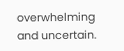overwhelming and uncertain.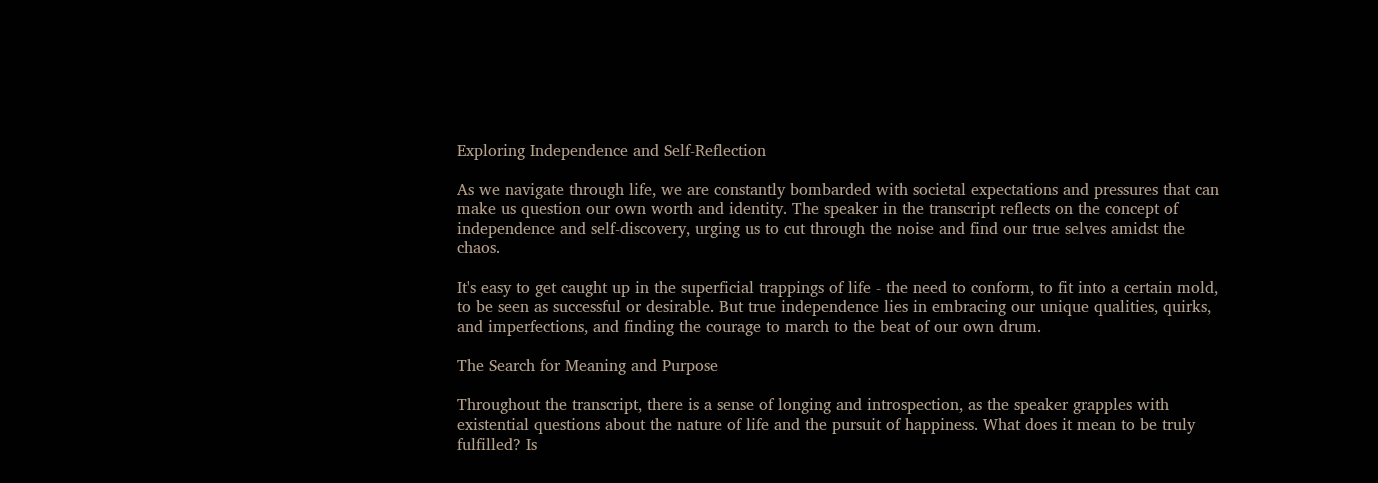Exploring Independence and Self-Reflection

As we navigate through life, we are constantly bombarded with societal expectations and pressures that can make us question our own worth and identity. The speaker in the transcript reflects on the concept of independence and self-discovery, urging us to cut through the noise and find our true selves amidst the chaos.

It's easy to get caught up in the superficial trappings of life - the need to conform, to fit into a certain mold, to be seen as successful or desirable. But true independence lies in embracing our unique qualities, quirks, and imperfections, and finding the courage to march to the beat of our own drum.

The Search for Meaning and Purpose

Throughout the transcript, there is a sense of longing and introspection, as the speaker grapples with existential questions about the nature of life and the pursuit of happiness. What does it mean to be truly fulfilled? Is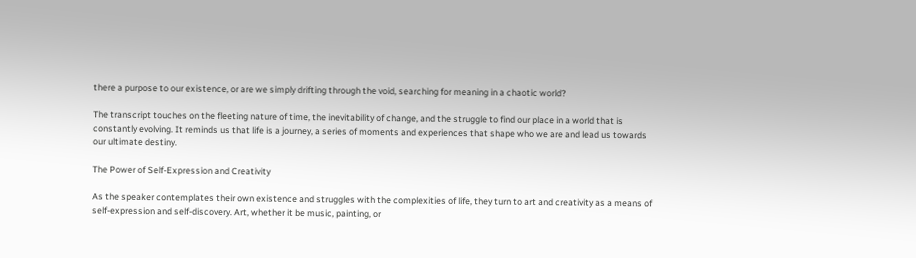there a purpose to our existence, or are we simply drifting through the void, searching for meaning in a chaotic world?

The transcript touches on the fleeting nature of time, the inevitability of change, and the struggle to find our place in a world that is constantly evolving. It reminds us that life is a journey, a series of moments and experiences that shape who we are and lead us towards our ultimate destiny.

The Power of Self-Expression and Creativity

As the speaker contemplates their own existence and struggles with the complexities of life, they turn to art and creativity as a means of self-expression and self-discovery. Art, whether it be music, painting, or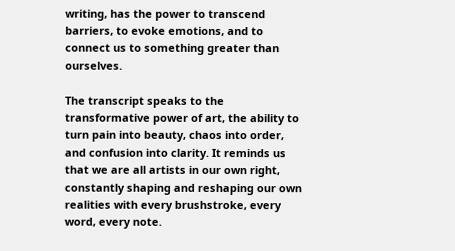writing, has the power to transcend barriers, to evoke emotions, and to connect us to something greater than ourselves.

The transcript speaks to the transformative power of art, the ability to turn pain into beauty, chaos into order, and confusion into clarity. It reminds us that we are all artists in our own right, constantly shaping and reshaping our own realities with every brushstroke, every word, every note.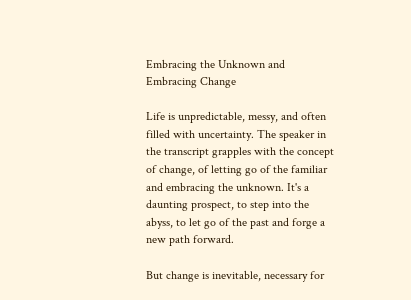Embracing the Unknown and Embracing Change

Life is unpredictable, messy, and often filled with uncertainty. The speaker in the transcript grapples with the concept of change, of letting go of the familiar and embracing the unknown. It's a daunting prospect, to step into the abyss, to let go of the past and forge a new path forward.

But change is inevitable, necessary for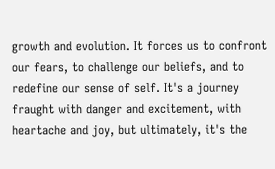growth and evolution. It forces us to confront our fears, to challenge our beliefs, and to redefine our sense of self. It's a journey fraught with danger and excitement, with heartache and joy, but ultimately, it's the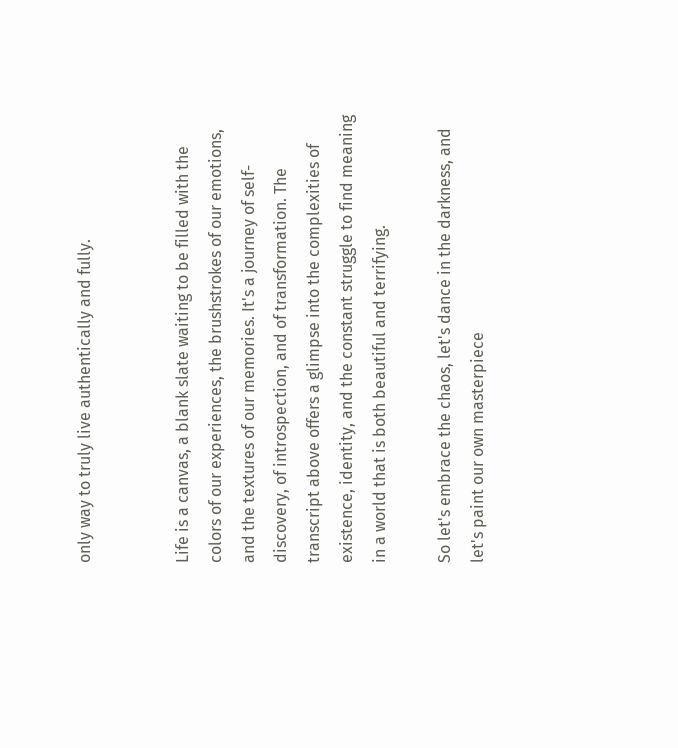only way to truly live authentically and fully.


Life is a canvas, a blank slate waiting to be filled with the colors of our experiences, the brushstrokes of our emotions, and the textures of our memories. It's a journey of self-discovery, of introspection, and of transformation. The transcript above offers a glimpse into the complexities of existence, identity, and the constant struggle to find meaning in a world that is both beautiful and terrifying.

So let's embrace the chaos, let's dance in the darkness, and let's paint our own masterpiece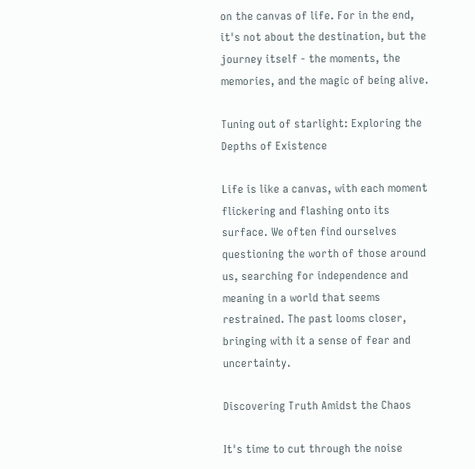on the canvas of life. For in the end, it's not about the destination, but the journey itself - the moments, the memories, and the magic of being alive.

Tuning out of starlight: Exploring the Depths of Existence

Life is like a canvas, with each moment flickering and flashing onto its surface. We often find ourselves questioning the worth of those around us, searching for independence and meaning in a world that seems restrained. The past looms closer, bringing with it a sense of fear and uncertainty.

Discovering Truth Amidst the Chaos

It's time to cut through the noise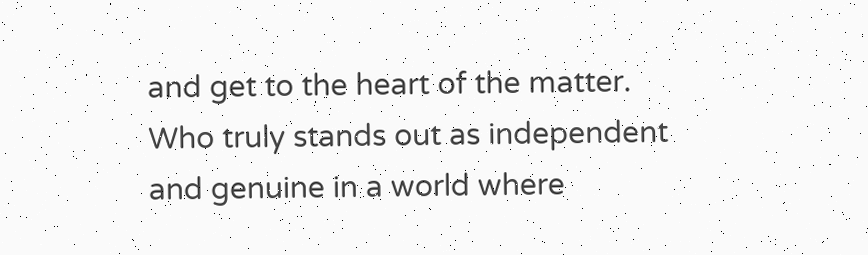and get to the heart of the matter. Who truly stands out as independent and genuine in a world where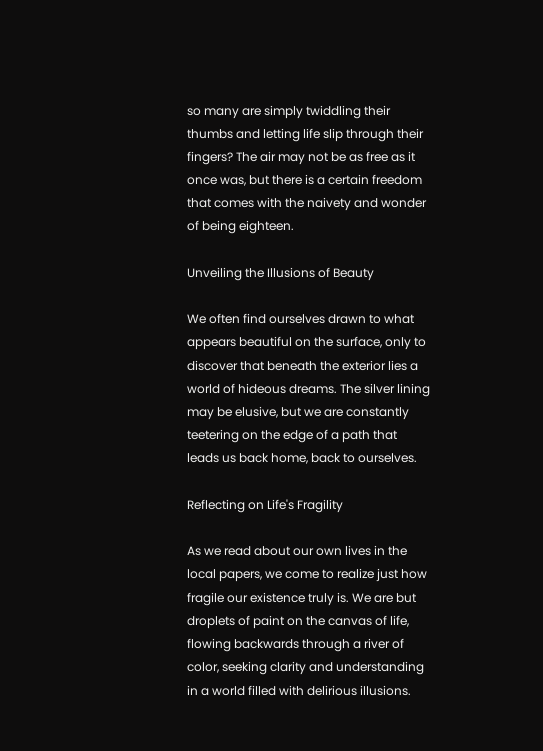so many are simply twiddling their thumbs and letting life slip through their fingers? The air may not be as free as it once was, but there is a certain freedom that comes with the naivety and wonder of being eighteen.

Unveiling the Illusions of Beauty

We often find ourselves drawn to what appears beautiful on the surface, only to discover that beneath the exterior lies a world of hideous dreams. The silver lining may be elusive, but we are constantly teetering on the edge of a path that leads us back home, back to ourselves.

Reflecting on Life's Fragility

As we read about our own lives in the local papers, we come to realize just how fragile our existence truly is. We are but droplets of paint on the canvas of life, flowing backwards through a river of color, seeking clarity and understanding in a world filled with delirious illusions.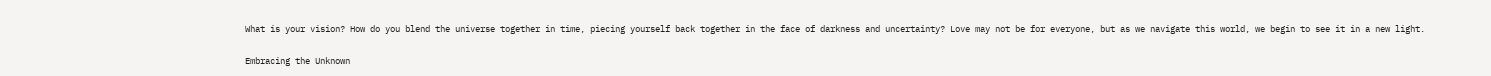What is your vision? How do you blend the universe together in time, piecing yourself back together in the face of darkness and uncertainty? Love may not be for everyone, but as we navigate this world, we begin to see it in a new light.

Embracing the Unknown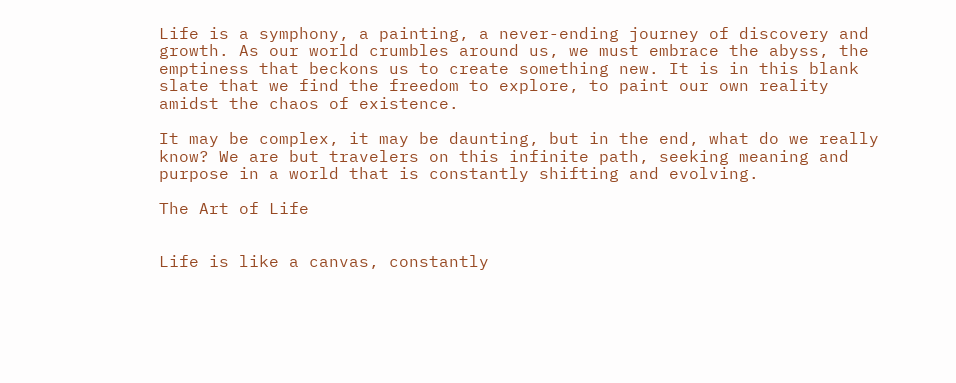Life is a symphony, a painting, a never-ending journey of discovery and growth. As our world crumbles around us, we must embrace the abyss, the emptiness that beckons us to create something new. It is in this blank slate that we find the freedom to explore, to paint our own reality amidst the chaos of existence.

It may be complex, it may be daunting, but in the end, what do we really know? We are but travelers on this infinite path, seeking meaning and purpose in a world that is constantly shifting and evolving.

The Art of Life


Life is like a canvas, constantly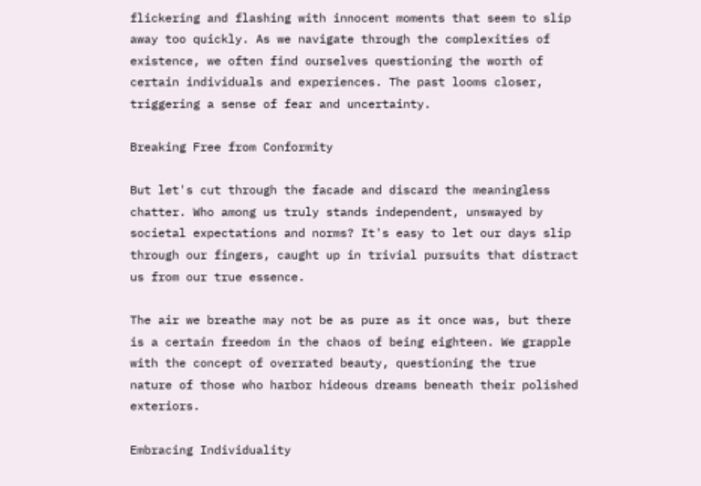flickering and flashing with innocent moments that seem to slip away too quickly. As we navigate through the complexities of existence, we often find ourselves questioning the worth of certain individuals and experiences. The past looms closer, triggering a sense of fear and uncertainty.

Breaking Free from Conformity

But let's cut through the facade and discard the meaningless chatter. Who among us truly stands independent, unswayed by societal expectations and norms? It's easy to let our days slip through our fingers, caught up in trivial pursuits that distract us from our true essence.

The air we breathe may not be as pure as it once was, but there is a certain freedom in the chaos of being eighteen. We grapple with the concept of overrated beauty, questioning the true nature of those who harbor hideous dreams beneath their polished exteriors.

Embracing Individuality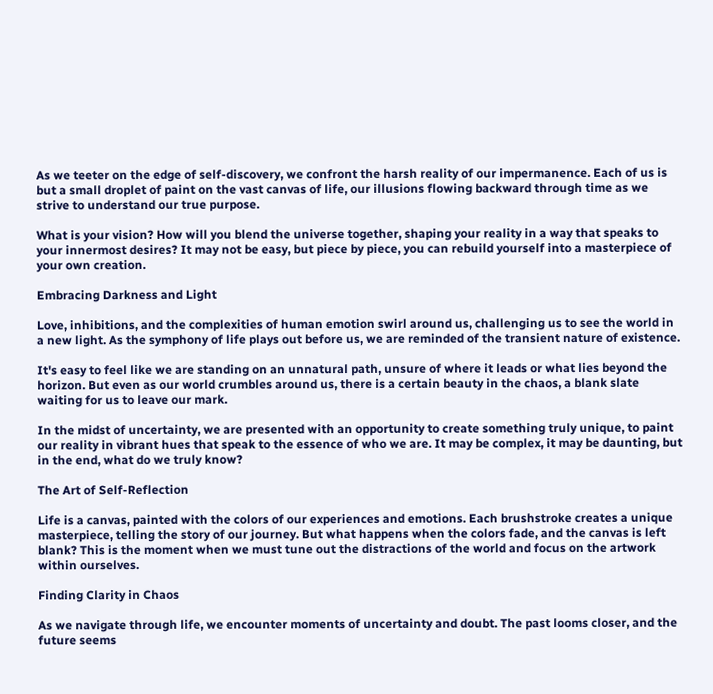As we teeter on the edge of self-discovery, we confront the harsh reality of our impermanence. Each of us is but a small droplet of paint on the vast canvas of life, our illusions flowing backward through time as we strive to understand our true purpose.

What is your vision? How will you blend the universe together, shaping your reality in a way that speaks to your innermost desires? It may not be easy, but piece by piece, you can rebuild yourself into a masterpiece of your own creation.

Embracing Darkness and Light

Love, inhibitions, and the complexities of human emotion swirl around us, challenging us to see the world in a new light. As the symphony of life plays out before us, we are reminded of the transient nature of existence.

It's easy to feel like we are standing on an unnatural path, unsure of where it leads or what lies beyond the horizon. But even as our world crumbles around us, there is a certain beauty in the chaos, a blank slate waiting for us to leave our mark.

In the midst of uncertainty, we are presented with an opportunity to create something truly unique, to paint our reality in vibrant hues that speak to the essence of who we are. It may be complex, it may be daunting, but in the end, what do we truly know?

The Art of Self-Reflection

Life is a canvas, painted with the colors of our experiences and emotions. Each brushstroke creates a unique masterpiece, telling the story of our journey. But what happens when the colors fade, and the canvas is left blank? This is the moment when we must tune out the distractions of the world and focus on the artwork within ourselves.

Finding Clarity in Chaos

As we navigate through life, we encounter moments of uncertainty and doubt. The past looms closer, and the future seems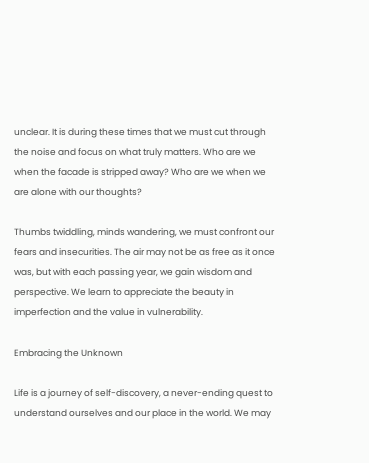unclear. It is during these times that we must cut through the noise and focus on what truly matters. Who are we when the facade is stripped away? Who are we when we are alone with our thoughts?

Thumbs twiddling, minds wandering, we must confront our fears and insecurities. The air may not be as free as it once was, but with each passing year, we gain wisdom and perspective. We learn to appreciate the beauty in imperfection and the value in vulnerability.

Embracing the Unknown

Life is a journey of self-discovery, a never-ending quest to understand ourselves and our place in the world. We may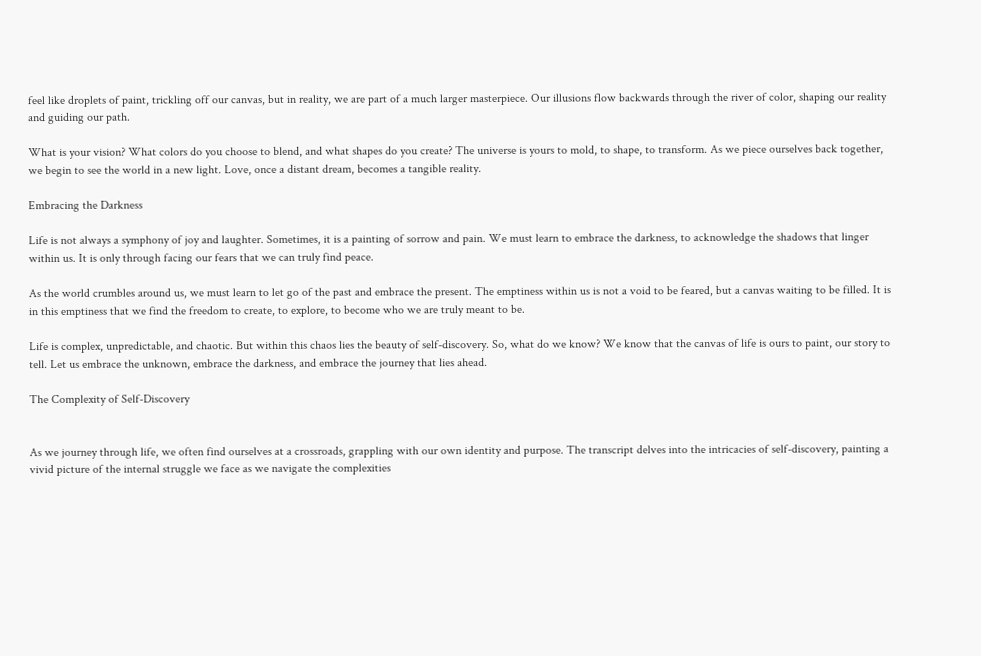feel like droplets of paint, trickling off our canvas, but in reality, we are part of a much larger masterpiece. Our illusions flow backwards through the river of color, shaping our reality and guiding our path.

What is your vision? What colors do you choose to blend, and what shapes do you create? The universe is yours to mold, to shape, to transform. As we piece ourselves back together, we begin to see the world in a new light. Love, once a distant dream, becomes a tangible reality.

Embracing the Darkness

Life is not always a symphony of joy and laughter. Sometimes, it is a painting of sorrow and pain. We must learn to embrace the darkness, to acknowledge the shadows that linger within us. It is only through facing our fears that we can truly find peace.

As the world crumbles around us, we must learn to let go of the past and embrace the present. The emptiness within us is not a void to be feared, but a canvas waiting to be filled. It is in this emptiness that we find the freedom to create, to explore, to become who we are truly meant to be.

Life is complex, unpredictable, and chaotic. But within this chaos lies the beauty of self-discovery. So, what do we know? We know that the canvas of life is ours to paint, our story to tell. Let us embrace the unknown, embrace the darkness, and embrace the journey that lies ahead.

The Complexity of Self-Discovery


As we journey through life, we often find ourselves at a crossroads, grappling with our own identity and purpose. The transcript delves into the intricacies of self-discovery, painting a vivid picture of the internal struggle we face as we navigate the complexities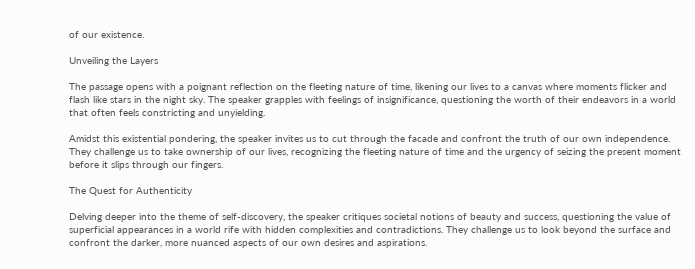of our existence.

Unveiling the Layers

The passage opens with a poignant reflection on the fleeting nature of time, likening our lives to a canvas where moments flicker and flash like stars in the night sky. The speaker grapples with feelings of insignificance, questioning the worth of their endeavors in a world that often feels constricting and unyielding.

Amidst this existential pondering, the speaker invites us to cut through the facade and confront the truth of our own independence. They challenge us to take ownership of our lives, recognizing the fleeting nature of time and the urgency of seizing the present moment before it slips through our fingers.

The Quest for Authenticity

Delving deeper into the theme of self-discovery, the speaker critiques societal notions of beauty and success, questioning the value of superficial appearances in a world rife with hidden complexities and contradictions. They challenge us to look beyond the surface and confront the darker, more nuanced aspects of our own desires and aspirations.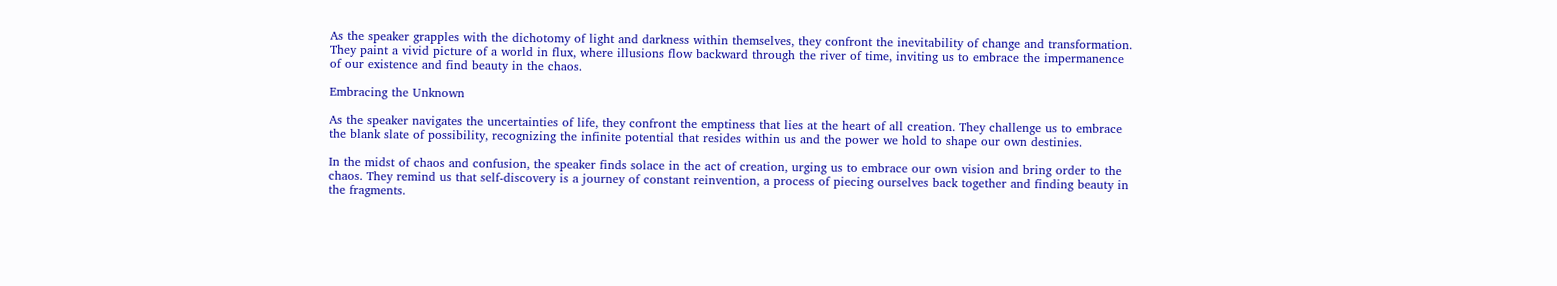As the speaker grapples with the dichotomy of light and darkness within themselves, they confront the inevitability of change and transformation. They paint a vivid picture of a world in flux, where illusions flow backward through the river of time, inviting us to embrace the impermanence of our existence and find beauty in the chaos.

Embracing the Unknown

As the speaker navigates the uncertainties of life, they confront the emptiness that lies at the heart of all creation. They challenge us to embrace the blank slate of possibility, recognizing the infinite potential that resides within us and the power we hold to shape our own destinies.

In the midst of chaos and confusion, the speaker finds solace in the act of creation, urging us to embrace our own vision and bring order to the chaos. They remind us that self-discovery is a journey of constant reinvention, a process of piecing ourselves back together and finding beauty in the fragments.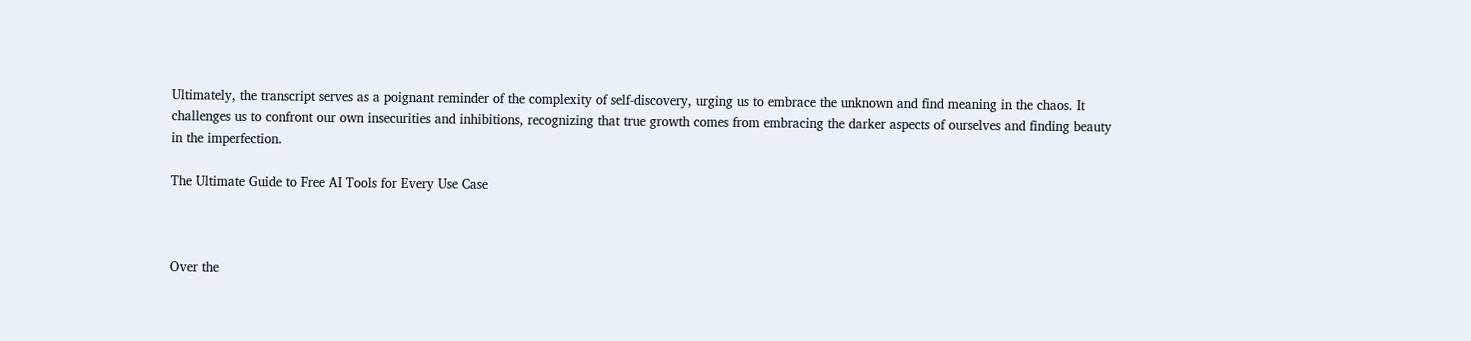Ultimately, the transcript serves as a poignant reminder of the complexity of self-discovery, urging us to embrace the unknown and find meaning in the chaos. It challenges us to confront our own insecurities and inhibitions, recognizing that true growth comes from embracing the darker aspects of ourselves and finding beauty in the imperfection.

The Ultimate Guide to Free AI Tools for Every Use Case



Over the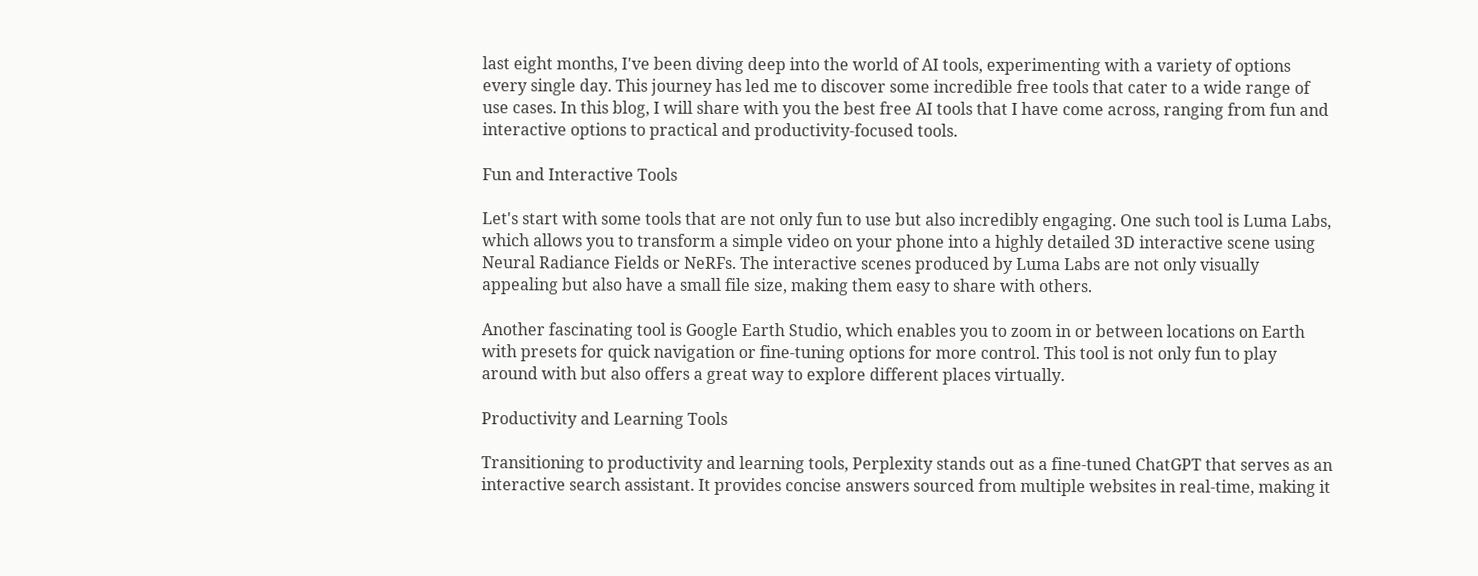last eight months, I've been diving deep into the world of AI tools, experimenting with a variety of options every single day. This journey has led me to discover some incredible free tools that cater to a wide range of use cases. In this blog, I will share with you the best free AI tools that I have come across, ranging from fun and interactive options to practical and productivity-focused tools.

Fun and Interactive Tools

Let's start with some tools that are not only fun to use but also incredibly engaging. One such tool is Luma Labs, which allows you to transform a simple video on your phone into a highly detailed 3D interactive scene using Neural Radiance Fields or NeRFs. The interactive scenes produced by Luma Labs are not only visually appealing but also have a small file size, making them easy to share with others.

Another fascinating tool is Google Earth Studio, which enables you to zoom in or between locations on Earth with presets for quick navigation or fine-tuning options for more control. This tool is not only fun to play around with but also offers a great way to explore different places virtually.

Productivity and Learning Tools

Transitioning to productivity and learning tools, Perplexity stands out as a fine-tuned ChatGPT that serves as an interactive search assistant. It provides concise answers sourced from multiple websites in real-time, making it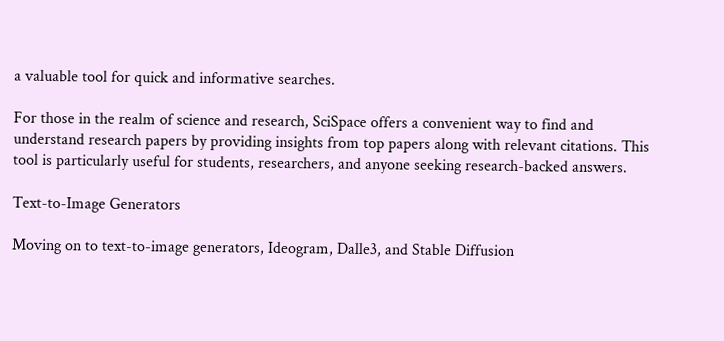a valuable tool for quick and informative searches.

For those in the realm of science and research, SciSpace offers a convenient way to find and understand research papers by providing insights from top papers along with relevant citations. This tool is particularly useful for students, researchers, and anyone seeking research-backed answers.

Text-to-Image Generators

Moving on to text-to-image generators, Ideogram, Dalle3, and Stable Diffusion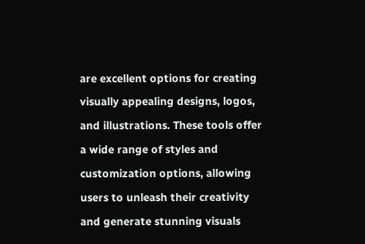are excellent options for creating visually appealing designs, logos, and illustrations. These tools offer a wide range of styles and customization options, allowing users to unleash their creativity and generate stunning visuals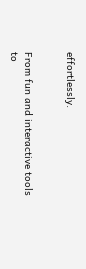effortlessly.


From fun and interactive tools to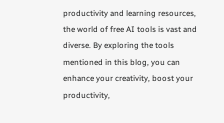productivity and learning resources, the world of free AI tools is vast and diverse. By exploring the tools mentioned in this blog, you can enhance your creativity, boost your productivity,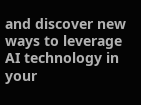and discover new ways to leverage AI technology in your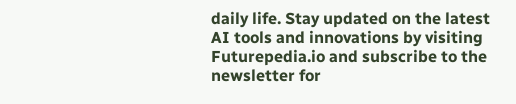daily life. Stay updated on the latest AI tools and innovations by visiting Futurepedia.io and subscribe to the newsletter for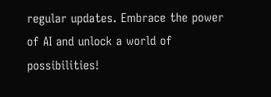regular updates. Embrace the power of AI and unlock a world of possibilities!